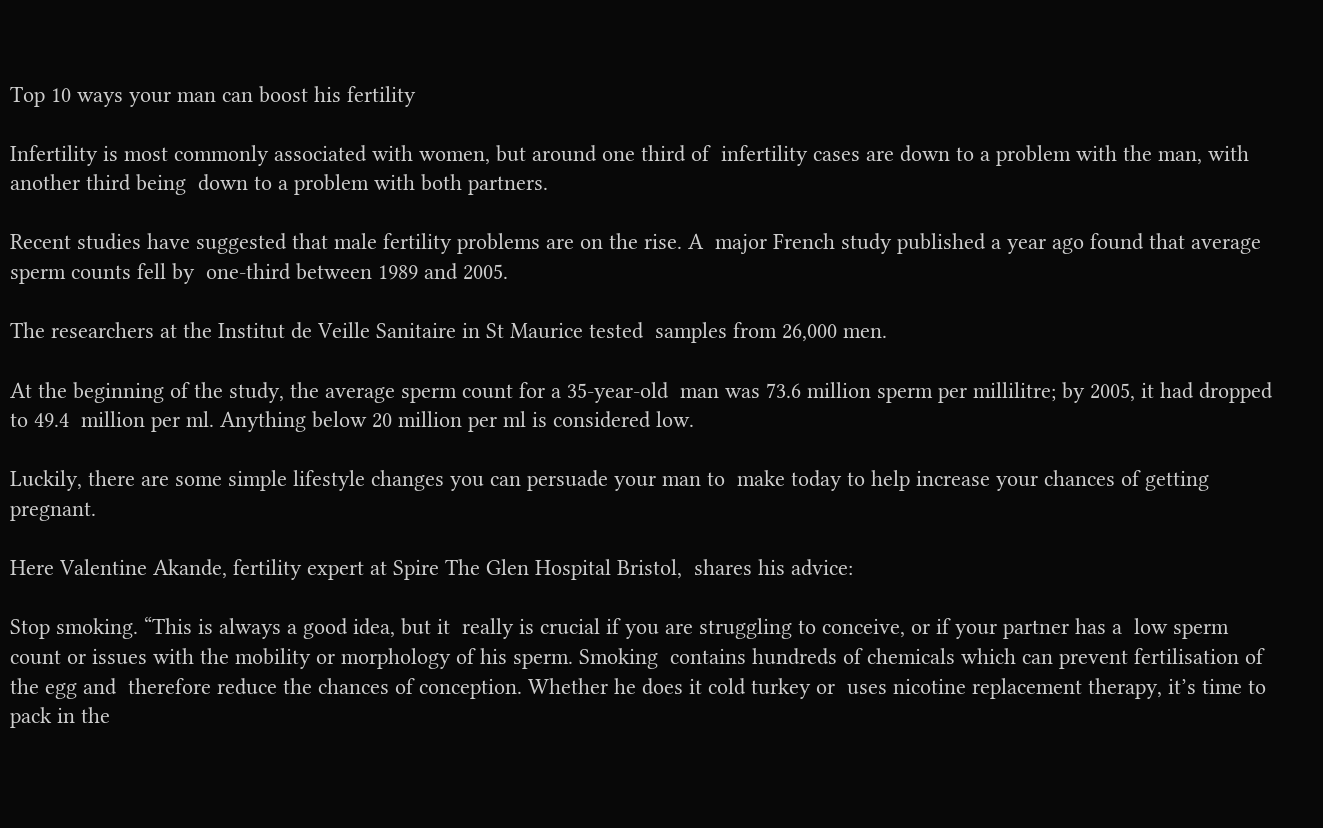Top 10 ways your man can boost his fertility

Infertility is most commonly associated with women, but around one third of  infertility cases are down to a problem with the man, with another third being  down to a problem with both partners.

Recent studies have suggested that male fertility problems are on the rise. A  major French study published a year ago found that average sperm counts fell by  one-third between 1989 and 2005.

The researchers at the Institut de Veille Sanitaire in St Maurice tested  samples from 26,000 men.

At the beginning of the study, the average sperm count for a 35-year-old  man was 73.6 million sperm per millilitre; by 2005, it had dropped to 49.4  million per ml. Anything below 20 million per ml is considered low.

Luckily, there are some simple lifestyle changes you can persuade your man to  make today to help increase your chances of getting pregnant.

Here Valentine Akande, fertility expert at Spire The Glen Hospital Bristol,  shares his advice:

Stop smoking. “This is always a good idea, but it  really is crucial if you are struggling to conceive, or if your partner has a  low sperm count or issues with the mobility or morphology of his sperm. Smoking  contains hundreds of chemicals which can prevent fertilisation of the egg and  therefore reduce the chances of conception. Whether he does it cold turkey or  uses nicotine replacement therapy, it’s time to pack in the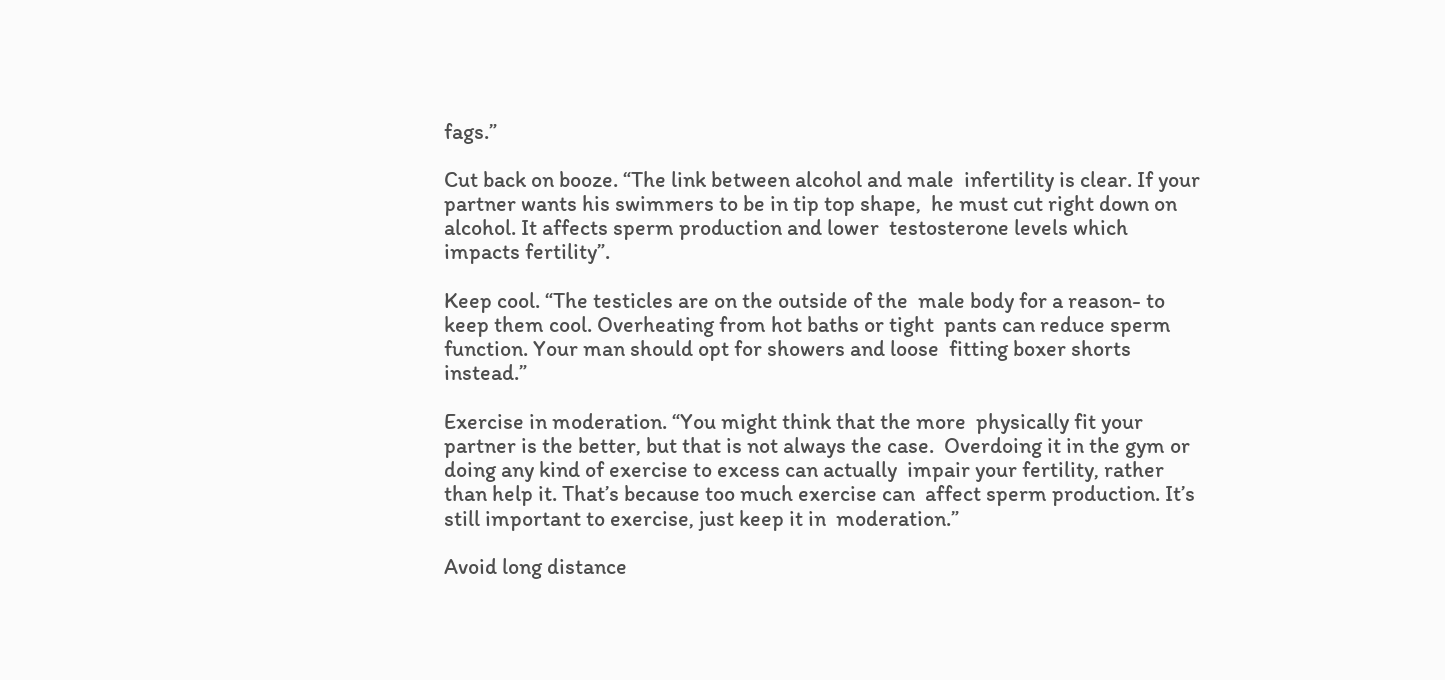fags.”

Cut back on booze. “The link between alcohol and male  infertility is clear. If your partner wants his swimmers to be in tip top shape,  he must cut right down on alcohol. It affects sperm production and lower  testosterone levels which impacts fertility”.

Keep cool. “The testicles are on the outside of the  male body for a reason- to keep them cool. Overheating from hot baths or tight  pants can reduce sperm function. Your man should opt for showers and loose  fitting boxer shorts instead.”

Exercise in moderation. “You might think that the more  physically fit your partner is the better, but that is not always the case.  Overdoing it in the gym or doing any kind of exercise to excess can actually  impair your fertility, rather than help it. That’s because too much exercise can  affect sperm production. It’s still important to exercise, just keep it in  moderation.”

Avoid long distance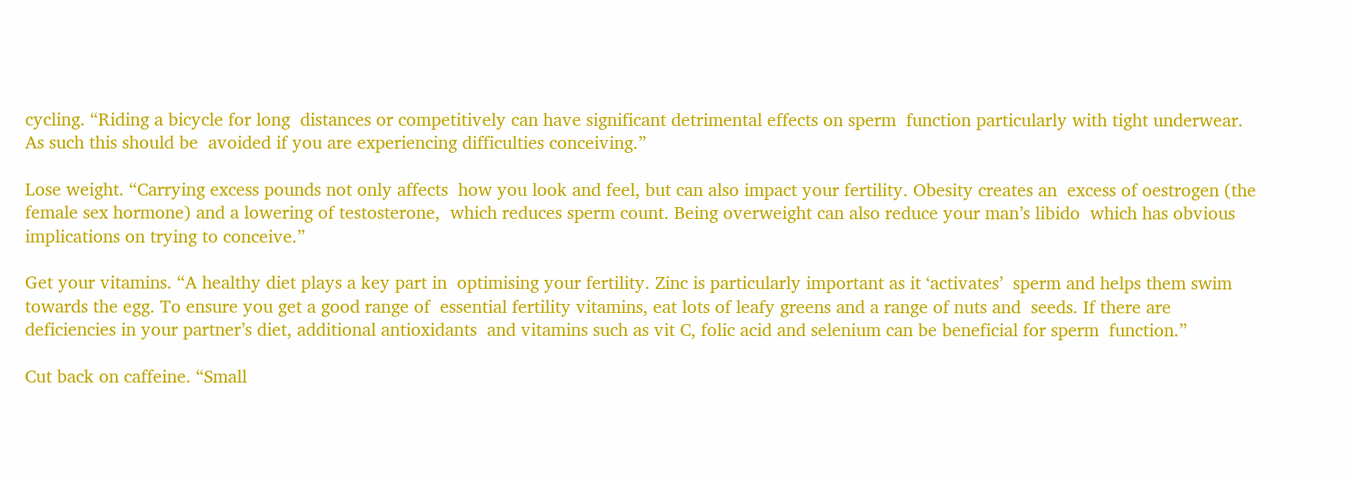cycling. “Riding a bicycle for long  distances or competitively can have significant detrimental effects on sperm  function particularly with tight underwear. As such this should be  avoided if you are experiencing difficulties conceiving.”

Lose weight. “Carrying excess pounds not only affects  how you look and feel, but can also impact your fertility. Obesity creates an  excess of oestrogen (the female sex hormone) and a lowering of testosterone,  which reduces sperm count. Being overweight can also reduce your man’s libido  which has obvious implications on trying to conceive.”

Get your vitamins. “A healthy diet plays a key part in  optimising your fertility. Zinc is particularly important as it ‘activates’  sperm and helps them swim towards the egg. To ensure you get a good range of  essential fertility vitamins, eat lots of leafy greens and a range of nuts and  seeds. If there are deficiencies in your partner’s diet, additional antioxidants  and vitamins such as vit C, folic acid and selenium can be beneficial for sperm  function.”

Cut back on caffeine. “Small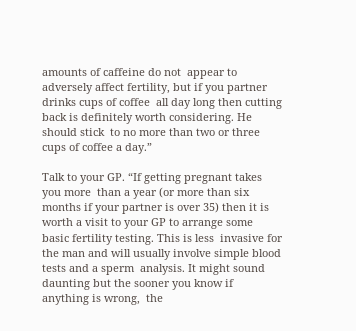amounts of caffeine do not  appear to adversely affect fertility, but if you partner drinks cups of coffee  all day long then cutting back is definitely worth considering. He should stick  to no more than two or three cups of coffee a day.”

Talk to your GP. “If getting pregnant takes you more  than a year (or more than six months if your partner is over 35) then it is  worth a visit to your GP to arrange some basic fertility testing. This is less  invasive for the man and will usually involve simple blood tests and a sperm  analysis. It might sound daunting but the sooner you know if anything is wrong,  the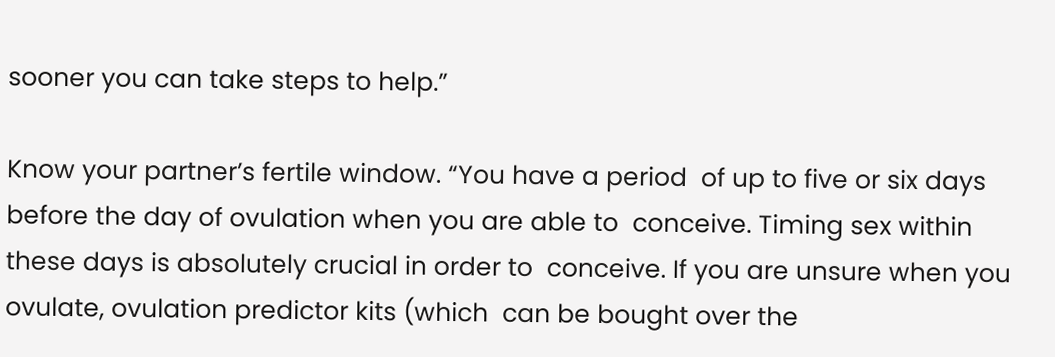sooner you can take steps to help.”

Know your partner’s fertile window. “You have a period  of up to five or six days before the day of ovulation when you are able to  conceive. Timing sex within these days is absolutely crucial in order to  conceive. If you are unsure when you ovulate, ovulation predictor kits (which  can be bought over the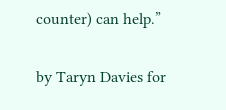counter) can help.”

by Taryn Davies for